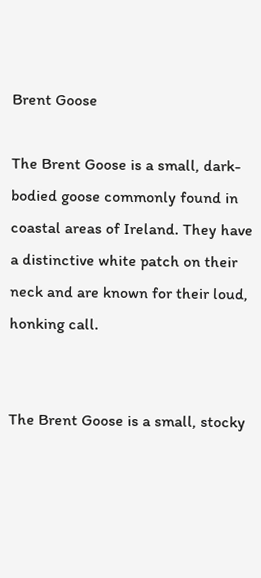Brent Goose

The Brent Goose is a small, dark-bodied goose commonly found in coastal areas of Ireland. They have a distinctive white patch on their neck and are known for their loud, honking call.


The Brent Goose is a small, stocky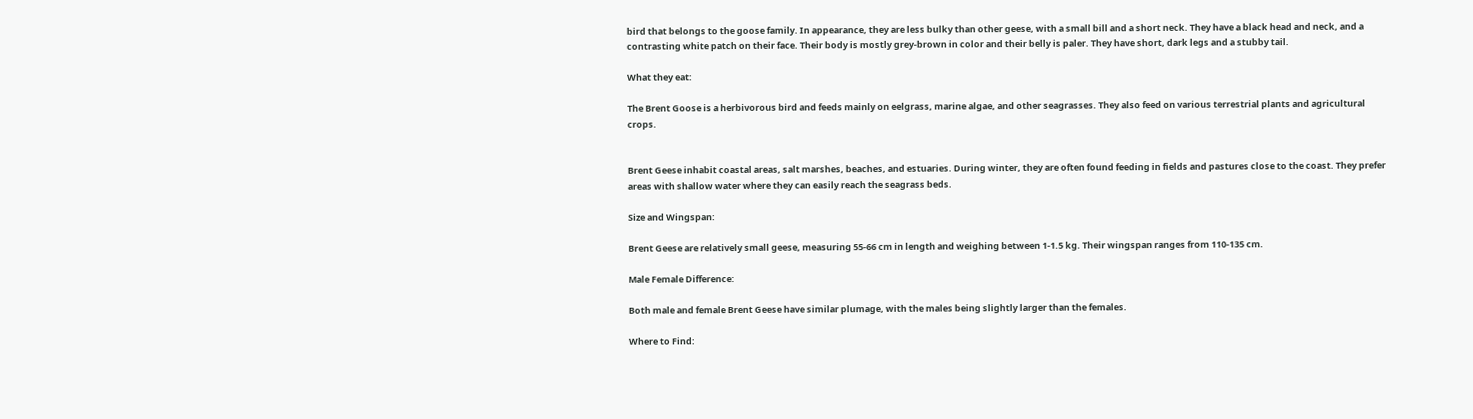bird that belongs to the goose family. In appearance, they are less bulky than other geese, with a small bill and a short neck. They have a black head and neck, and a contrasting white patch on their face. Their body is mostly grey-brown in color and their belly is paler. They have short, dark legs and a stubby tail.

What they eat:

The Brent Goose is a herbivorous bird and feeds mainly on eelgrass, marine algae, and other seagrasses. They also feed on various terrestrial plants and agricultural crops.


Brent Geese inhabit coastal areas, salt marshes, beaches, and estuaries. During winter, they are often found feeding in fields and pastures close to the coast. They prefer areas with shallow water where they can easily reach the seagrass beds.

Size and Wingspan:

Brent Geese are relatively small geese, measuring 55-66 cm in length and weighing between 1-1.5 kg. Their wingspan ranges from 110-135 cm.

Male Female Difference:

Both male and female Brent Geese have similar plumage, with the males being slightly larger than the females.

Where to Find: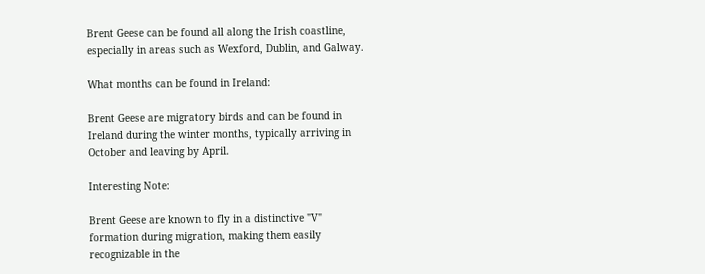Brent Geese can be found all along the Irish coastline, especially in areas such as Wexford, Dublin, and Galway.

What months can be found in Ireland:

Brent Geese are migratory birds and can be found in Ireland during the winter months, typically arriving in October and leaving by April.

Interesting Note:

Brent Geese are known to fly in a distinctive "V" formation during migration, making them easily recognizable in the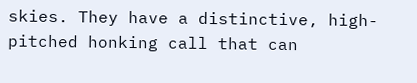skies. They have a distinctive, high-pitched honking call that can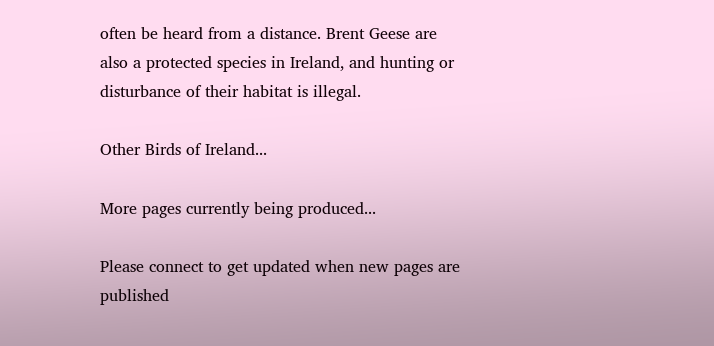often be heard from a distance. Brent Geese are also a protected species in Ireland, and hunting or disturbance of their habitat is illegal.

Other Birds of Ireland...

More pages currently being produced...

Please connect to get updated when new pages are published